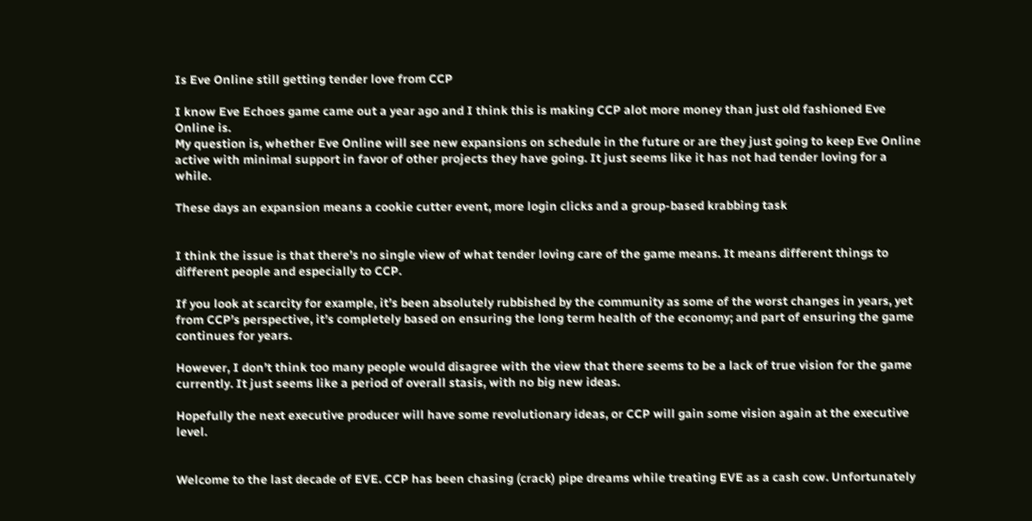Is Eve Online still getting tender love from CCP

I know Eve Echoes game came out a year ago and I think this is making CCP alot more money than just old fashioned Eve Online is.
My question is, whether Eve Online will see new expansions on schedule in the future or are they just going to keep Eve Online active with minimal support in favor of other projects they have going. It just seems like it has not had tender loving for a while.

These days an expansion means a cookie cutter event, more login clicks and a group-based krabbing task


I think the issue is that there’s no single view of what tender loving care of the game means. It means different things to different people and especially to CCP.

If you look at scarcity for example, it’s been absolutely rubbished by the community as some of the worst changes in years, yet from CCP’s perspective, it’s completely based on ensuring the long term health of the economy; and part of ensuring the game continues for years.

However, I don’t think too many people would disagree with the view that there seems to be a lack of true vision for the game currently. It just seems like a period of overall stasis, with no big new ideas.

Hopefully the next executive producer will have some revolutionary ideas, or CCP will gain some vision again at the executive level.


Welcome to the last decade of EVE. CCP has been chasing (crack) pipe dreams while treating EVE as a cash cow. Unfortunately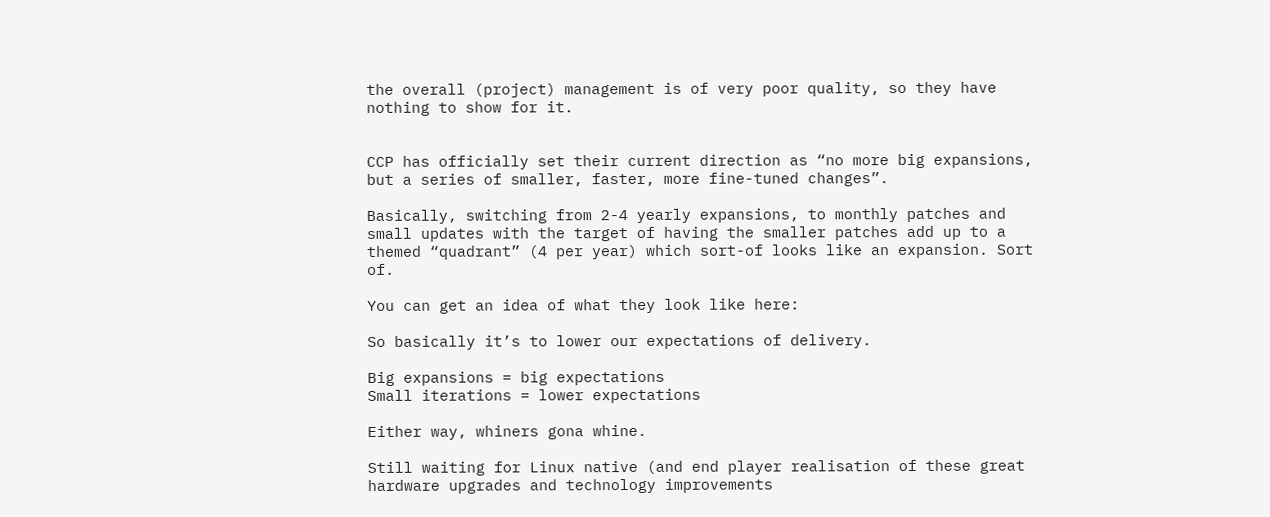the overall (project) management is of very poor quality, so they have nothing to show for it.


CCP has officially set their current direction as “no more big expansions, but a series of smaller, faster, more fine-tuned changes”.

Basically, switching from 2-4 yearly expansions, to monthly patches and small updates with the target of having the smaller patches add up to a themed “quadrant” (4 per year) which sort-of looks like an expansion. Sort of.

You can get an idea of what they look like here:

So basically it’s to lower our expectations of delivery.

Big expansions = big expectations
Small iterations = lower expectations

Either way, whiners gona whine.

Still waiting for Linux native (and end player realisation of these great hardware upgrades and technology improvements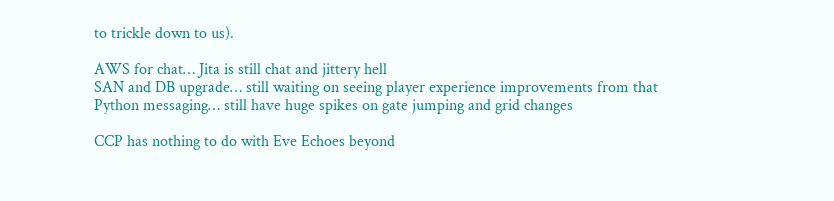to trickle down to us).

AWS for chat… Jita is still chat and jittery hell
SAN and DB upgrade… still waiting on seeing player experience improvements from that
Python messaging… still have huge spikes on gate jumping and grid changes

CCP has nothing to do with Eve Echoes beyond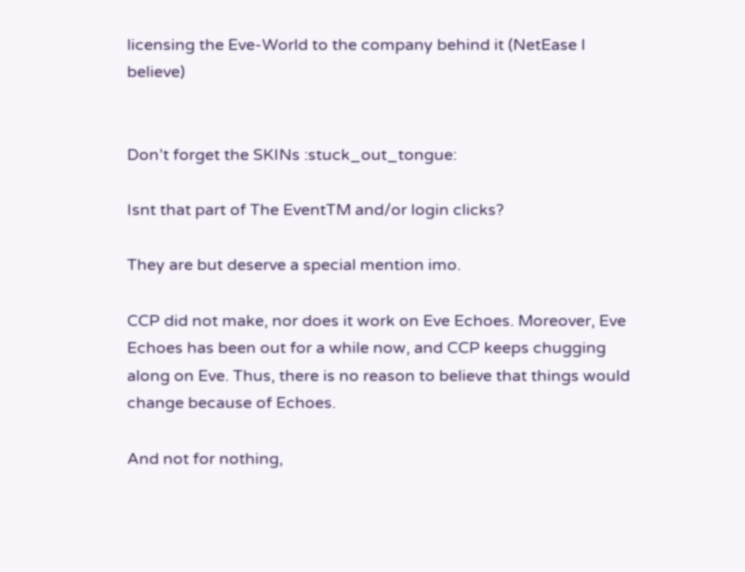licensing the Eve-World to the company behind it (NetEase I believe)


Don’t forget the SKINs :stuck_out_tongue:

Isnt that part of The EventTM and/or login clicks?

They are but deserve a special mention imo.

CCP did not make, nor does it work on Eve Echoes. Moreover, Eve Echoes has been out for a while now, and CCP keeps chugging along on Eve. Thus, there is no reason to believe that things would change because of Echoes.

And not for nothing,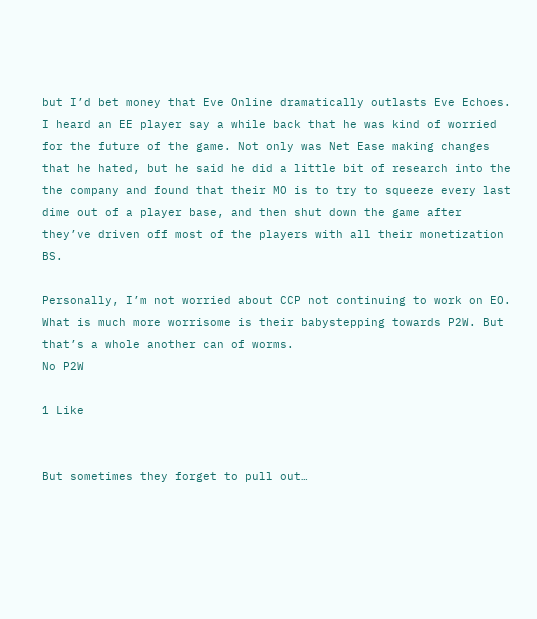but I’d bet money that Eve Online dramatically outlasts Eve Echoes. I heard an EE player say a while back that he was kind of worried for the future of the game. Not only was Net Ease making changes that he hated, but he said he did a little bit of research into the the company and found that their MO is to try to squeeze every last dime out of a player base, and then shut down the game after they’ve driven off most of the players with all their monetization BS.

Personally, I’m not worried about CCP not continuing to work on EO. What is much more worrisome is their babystepping towards P2W. But that’s a whole another can of worms.
No P2W

1 Like


But sometimes they forget to pull out…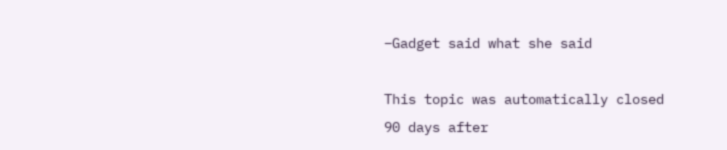–Gadget said what she said

This topic was automatically closed 90 days after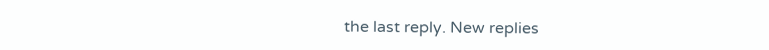the last reply. New replies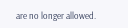are no longer allowed.